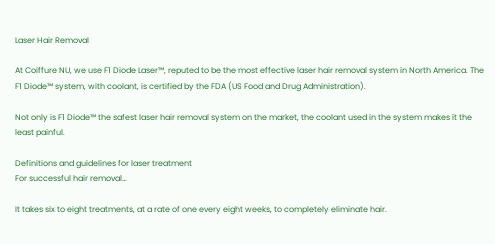Laser Hair Removal

At Coiffure NU, we use F1 Diode Laser™, reputed to be the most effective laser hair removal system in North America. The F1 Diode™ system, with coolant, is certified by the FDA (US Food and Drug Administration).

Not only is F1 Diode™ the safest laser hair removal system on the market, the coolant used in the system makes it the least painful.

Definitions and guidelines for laser treatment
For successful hair removal…

It takes six to eight treatments, at a rate of one every eight weeks, to completely eliminate hair.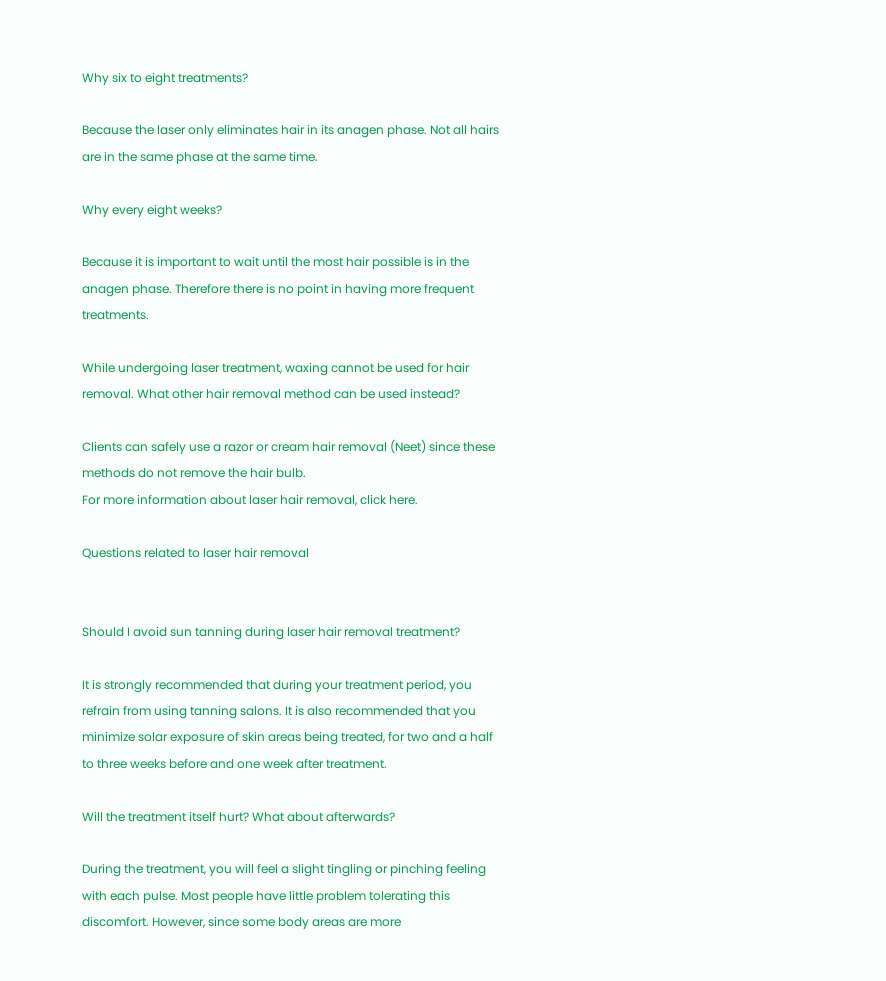Why six to eight treatments?

Because the laser only eliminates hair in its anagen phase. Not all hairs are in the same phase at the same time.

Why every eight weeks?

Because it is important to wait until the most hair possible is in the anagen phase. Therefore there is no point in having more frequent treatments.

While undergoing laser treatment, waxing cannot be used for hair removal. What other hair removal method can be used instead?

Clients can safely use a razor or cream hair removal (Neet) since these methods do not remove the hair bulb.
For more information about laser hair removal, click here.

Questions related to laser hair removal


Should I avoid sun tanning during laser hair removal treatment?

It is strongly recommended that during your treatment period, you refrain from using tanning salons. It is also recommended that you minimize solar exposure of skin areas being treated, for two and a half to three weeks before and one week after treatment.

Will the treatment itself hurt? What about afterwards?

During the treatment, you will feel a slight tingling or pinching feeling with each pulse. Most people have little problem tolerating this discomfort. However, since some body areas are more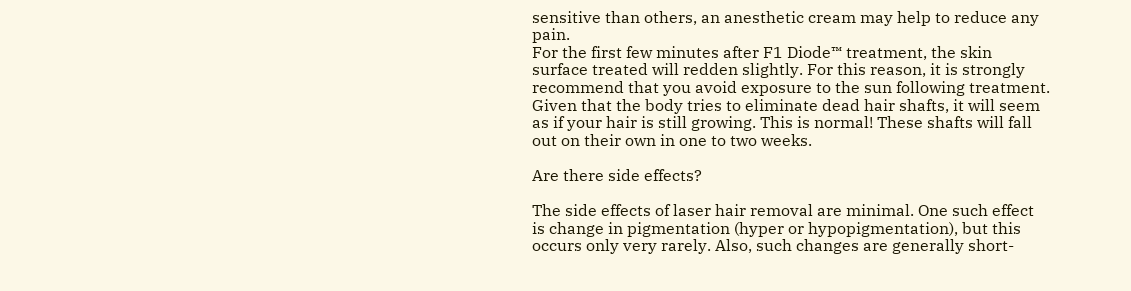sensitive than others, an anesthetic cream may help to reduce any pain.
For the first few minutes after F1 Diode™ treatment, the skin surface treated will redden slightly. For this reason, it is strongly recommend that you avoid exposure to the sun following treatment. Given that the body tries to eliminate dead hair shafts, it will seem as if your hair is still growing. This is normal! These shafts will fall out on their own in one to two weeks.

Are there side effects?

The side effects of laser hair removal are minimal. One such effect is change in pigmentation (hyper or hypopigmentation), but this occurs only very rarely. Also, such changes are generally short-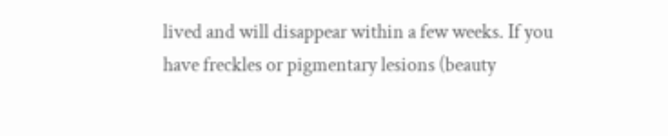lived and will disappear within a few weeks. If you have freckles or pigmentary lesions (beauty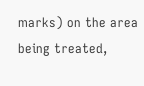marks) on the area being treated,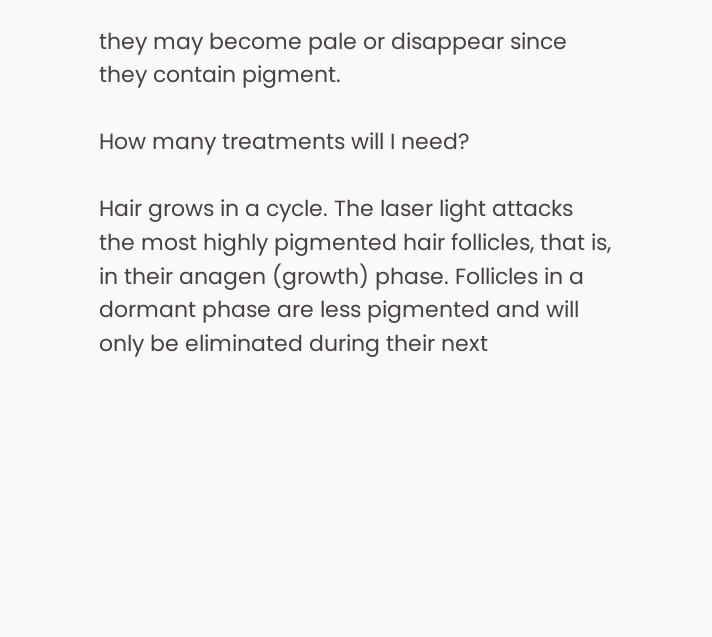they may become pale or disappear since they contain pigment.

How many treatments will I need?

Hair grows in a cycle. The laser light attacks the most highly pigmented hair follicles, that is, in their anagen (growth) phase. Follicles in a dormant phase are less pigmented and will only be eliminated during their next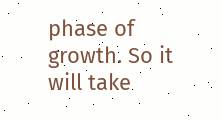phase of growth. So it will take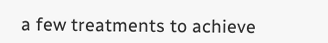a few treatments to achieve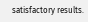satisfactory results.